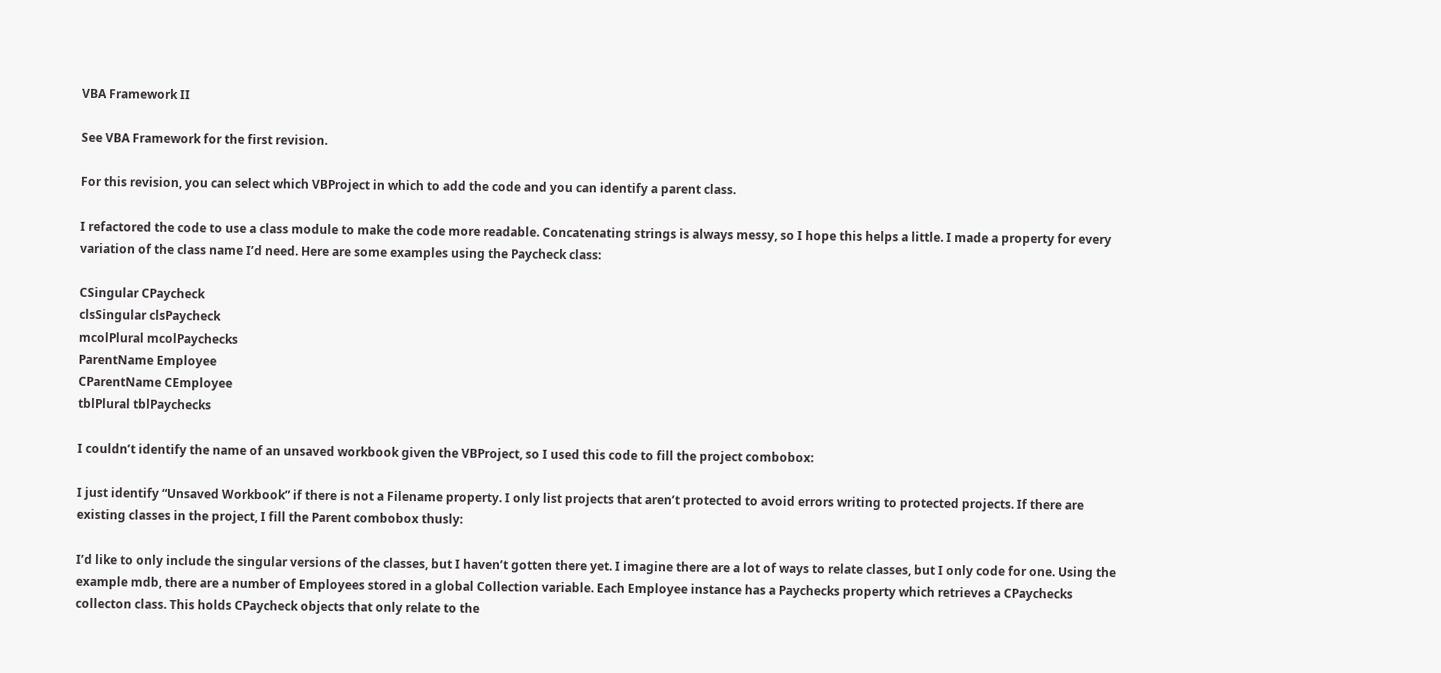VBA Framework II

See VBA Framework for the first revision.

For this revision, you can select which VBProject in which to add the code and you can identify a parent class.

I refactored the code to use a class module to make the code more readable. Concatenating strings is always messy, so I hope this helps a little. I made a property for every variation of the class name I’d need. Here are some examples using the Paycheck class:

CSingular CPaycheck
clsSingular clsPaycheck
mcolPlural mcolPaychecks
ParentName Employee
CParentName CEmployee
tblPlural tblPaychecks

I couldn’t identify the name of an unsaved workbook given the VBProject, so I used this code to fill the project combobox:

I just identify “Unsaved Workbook” if there is not a Filename property. I only list projects that aren’t protected to avoid errors writing to protected projects. If there are existing classes in the project, I fill the Parent combobox thusly:

I’d like to only include the singular versions of the classes, but I haven’t gotten there yet. I imagine there are a lot of ways to relate classes, but I only code for one. Using the example mdb, there are a number of Employees stored in a global Collection variable. Each Employee instance has a Paychecks property which retrieves a CPaychecks collecton class. This holds CPaycheck objects that only relate to the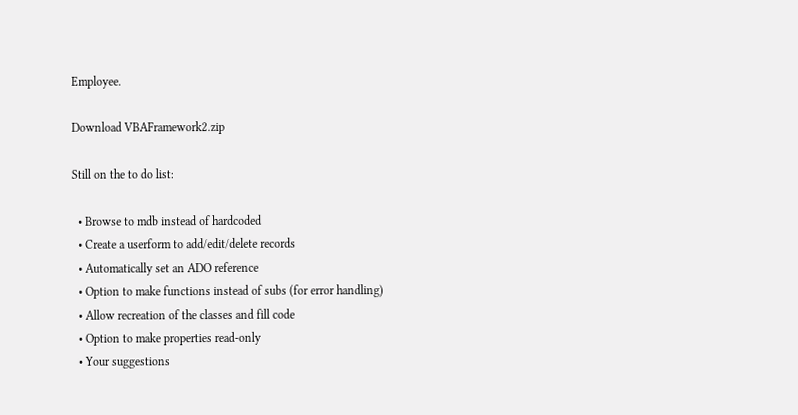Employee.

Download VBAFramework2.zip

Still on the to do list:

  • Browse to mdb instead of hardcoded
  • Create a userform to add/edit/delete records
  • Automatically set an ADO reference
  • Option to make functions instead of subs (for error handling)
  • Allow recreation of the classes and fill code
  • Option to make properties read-only
  • Your suggestions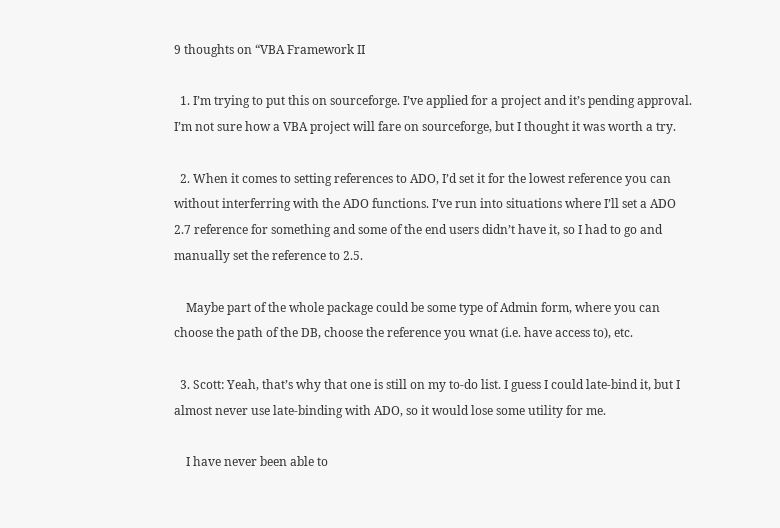9 thoughts on “VBA Framework II

  1. I’m trying to put this on sourceforge. I’ve applied for a project and it’s pending approval. I’m not sure how a VBA project will fare on sourceforge, but I thought it was worth a try.

  2. When it comes to setting references to ADO, I’d set it for the lowest reference you can without interferring with the ADO functions. I’ve run into situations where I’ll set a ADO 2.7 reference for something and some of the end users didn’t have it, so I had to go and manually set the reference to 2.5.

    Maybe part of the whole package could be some type of Admin form, where you can choose the path of the DB, choose the reference you wnat (i.e. have access to), etc.

  3. Scott: Yeah, that’s why that one is still on my to-do list. I guess I could late-bind it, but I almost never use late-binding with ADO, so it would lose some utility for me.

    I have never been able to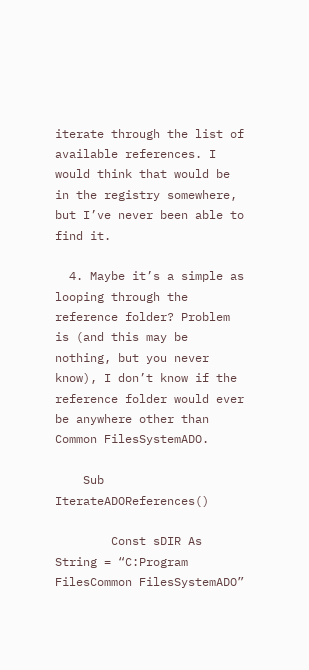iterate through the list of available references. I would think that would be in the registry somewhere, but I’ve never been able to find it.

  4. Maybe it’s a simple as looping through the reference folder? Problem is (and this may be nothing, but you never know), I don’t know if the reference folder would ever be anywhere other than Common FilesSystemADO.

    Sub IterateADOReferences()

        Const sDIR As String = “C:Program FilesCommon FilesSystemADO”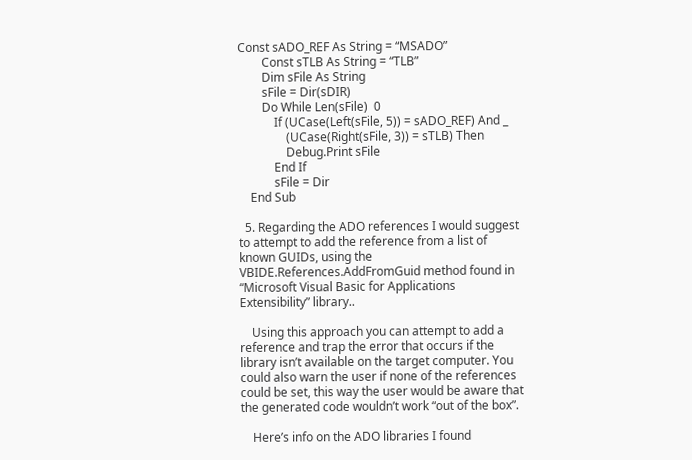Const sADO_REF As String = “MSADO”
        Const sTLB As String = “TLB”
        Dim sFile As String
        sFile = Dir(sDIR)
        Do While Len(sFile)  0
            If (UCase(Left(sFile, 5)) = sADO_REF) And _
                (UCase(Right(sFile, 3)) = sTLB) Then
                Debug.Print sFile
            End If
            sFile = Dir
    End Sub

  5. Regarding the ADO references I would suggest to attempt to add the reference from a list of known GUIDs, using the VBIDE.References.AddFromGuid method found in “Microsoft Visual Basic for Applications Extensibility” library..

    Using this approach you can attempt to add a reference and trap the error that occurs if the library isn’t available on the target computer. You could also warn the user if none of the references could be set, this way the user would be aware that the generated code wouldn’t work “out of the box”.

    Here’s info on the ADO libraries I found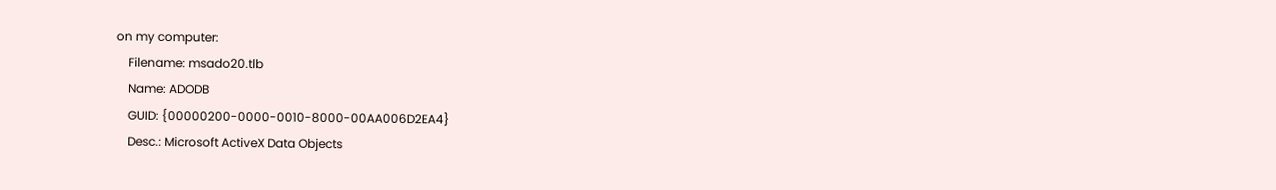on my computer:
    Filename: msado20.tlb
    Name: ADODB
    GUID: {00000200-0000-0010-8000-00AA006D2EA4}
    Desc.: Microsoft ActiveX Data Objects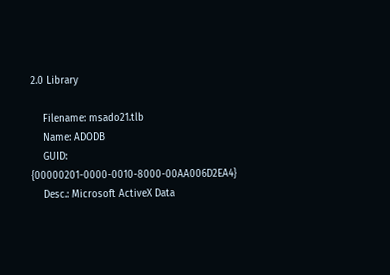2.0 Library

    Filename: msado21.tlb
    Name: ADODB
    GUID: {00000201-0000-0010-8000-00AA006D2EA4}
    Desc.: Microsoft ActiveX Data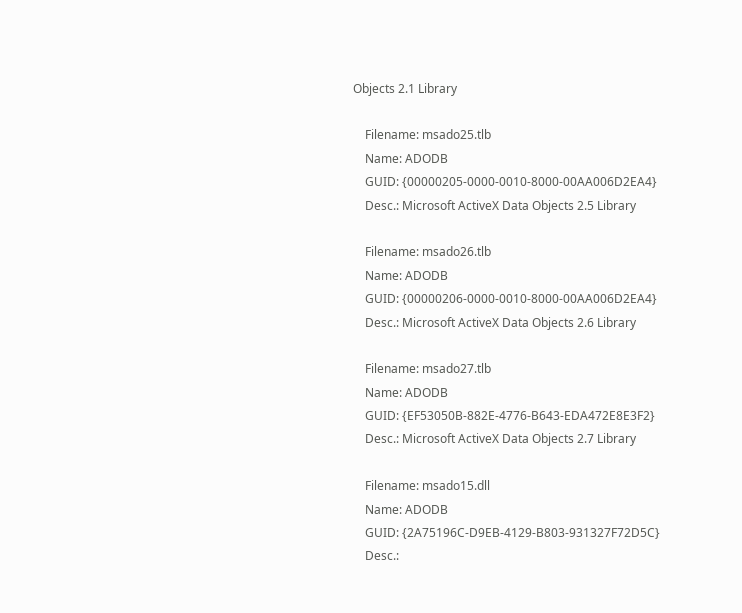Objects 2.1 Library

    Filename: msado25.tlb
    Name: ADODB
    GUID: {00000205-0000-0010-8000-00AA006D2EA4}
    Desc.: Microsoft ActiveX Data Objects 2.5 Library

    Filename: msado26.tlb
    Name: ADODB
    GUID: {00000206-0000-0010-8000-00AA006D2EA4}
    Desc.: Microsoft ActiveX Data Objects 2.6 Library

    Filename: msado27.tlb
    Name: ADODB
    GUID: {EF53050B-882E-4776-B643-EDA472E8E3F2}
    Desc.: Microsoft ActiveX Data Objects 2.7 Library

    Filename: msado15.dll
    Name: ADODB
    GUID: {2A75196C-D9EB-4129-B803-931327F72D5C}
    Desc.: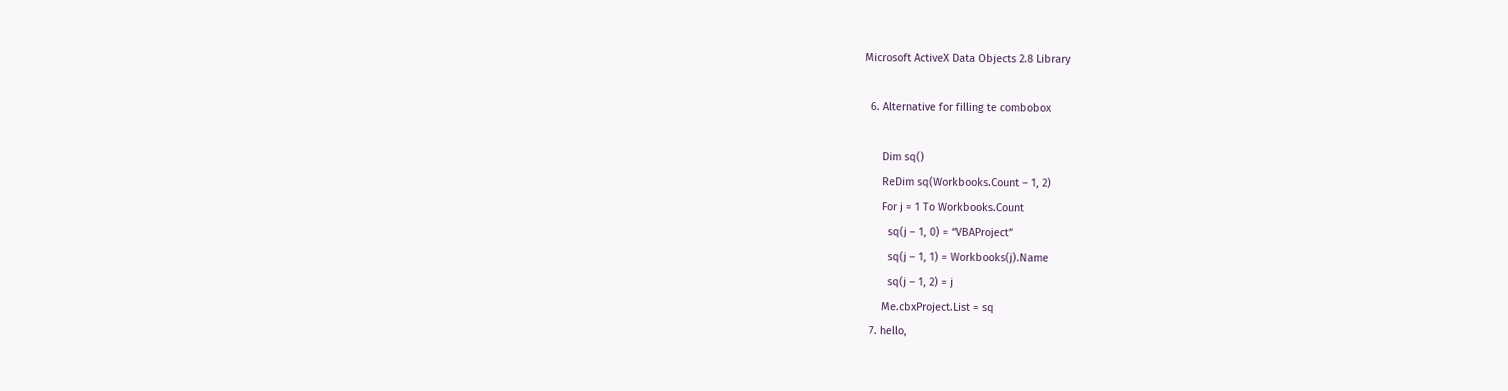Microsoft ActiveX Data Objects 2.8 Library

  6. Alternative for filling te combobox

      Dim sq()
      ReDim sq(Workbooks.Count – 1, 2)
      For j = 1 To Workbooks.Count
        sq(j – 1, 0) = “VBAProject”
        sq(j – 1, 1) = Workbooks(j).Name
        sq(j – 1, 2) = j
      Me.cbxProject.List = sq
  7. hello,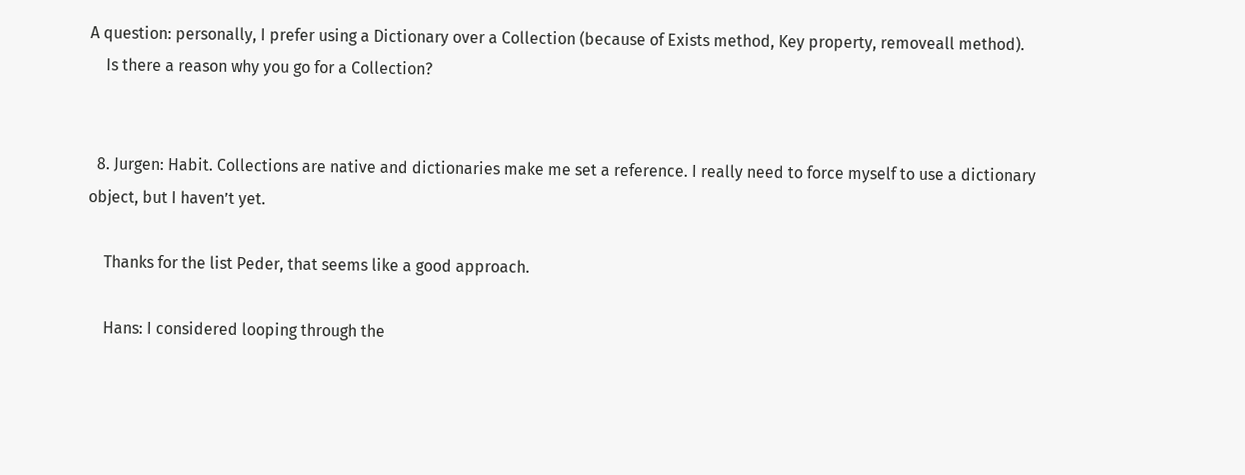A question: personally, I prefer using a Dictionary over a Collection (because of Exists method, Key property, removeall method).
    Is there a reason why you go for a Collection?


  8. Jurgen: Habit. Collections are native and dictionaries make me set a reference. I really need to force myself to use a dictionary object, but I haven’t yet.

    Thanks for the list Peder, that seems like a good approach.

    Hans: I considered looping through the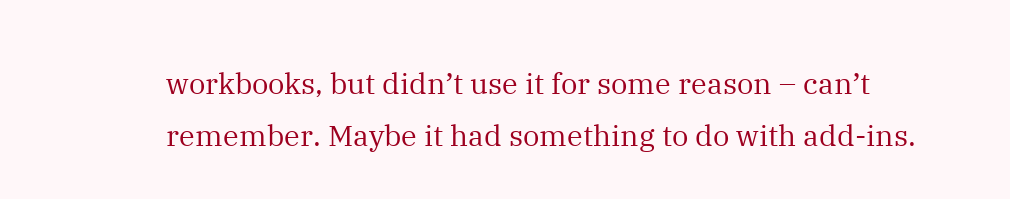workbooks, but didn’t use it for some reason – can’t remember. Maybe it had something to do with add-ins.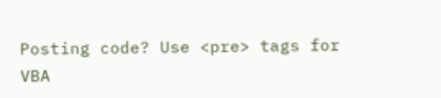Posting code? Use <pre> tags for VBA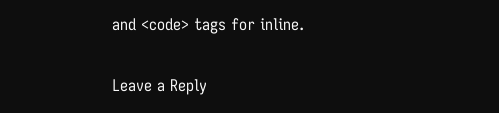and <code> tags for inline.

Leave a Reply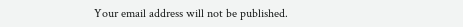Your email address will not be published.